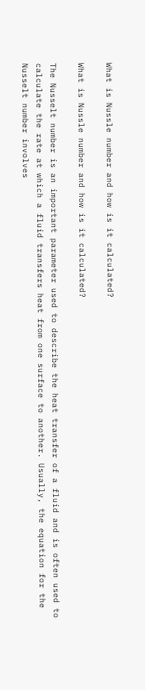What is Nussle number and how is it calculated?

What is Nussle number and how is it calculated?

The Nusselt number is an important parameter used to describe the heat transfer of a fluid and is often used to calculate the rate at which a fluid transfers heat from one surface to another. Usually, the equation for the Nusselt number involves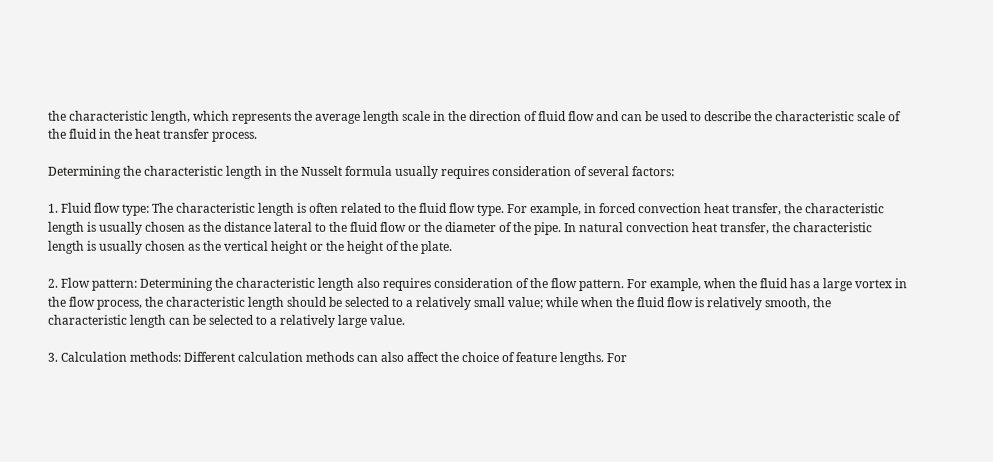the characteristic length, which represents the average length scale in the direction of fluid flow and can be used to describe the characteristic scale of the fluid in the heat transfer process.

Determining the characteristic length in the Nusselt formula usually requires consideration of several factors:

1. Fluid flow type: The characteristic length is often related to the fluid flow type. For example, in forced convection heat transfer, the characteristic length is usually chosen as the distance lateral to the fluid flow or the diameter of the pipe. In natural convection heat transfer, the characteristic length is usually chosen as the vertical height or the height of the plate.

2. Flow pattern: Determining the characteristic length also requires consideration of the flow pattern. For example, when the fluid has a large vortex in the flow process, the characteristic length should be selected to a relatively small value; while when the fluid flow is relatively smooth, the characteristic length can be selected to a relatively large value.

3. Calculation methods: Different calculation methods can also affect the choice of feature lengths. For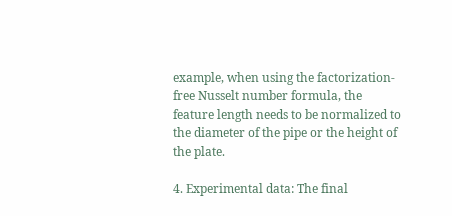example, when using the factorization-free Nusselt number formula, the feature length needs to be normalized to the diameter of the pipe or the height of the plate.

4. Experimental data: The final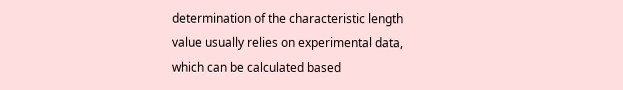determination of the characteristic length value usually relies on experimental data, which can be calculated based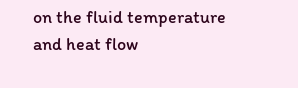on the fluid temperature and heat flow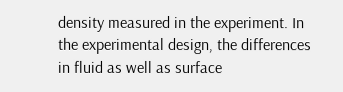density measured in the experiment. In the experimental design, the differences in fluid as well as surface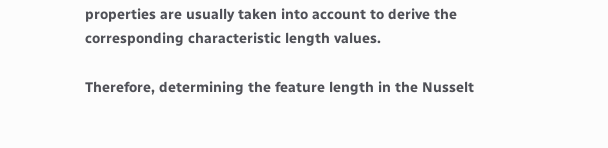properties are usually taken into account to derive the corresponding characteristic length values.

Therefore, determining the feature length in the Nusselt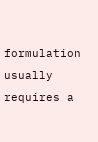formulation usually requires a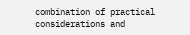combination of practical considerations and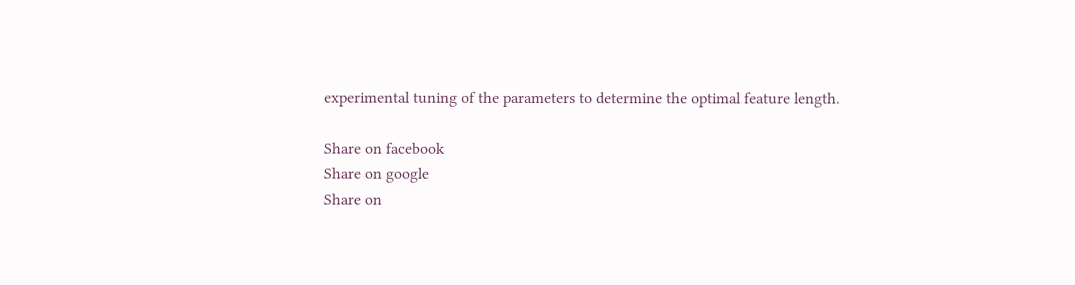experimental tuning of the parameters to determine the optimal feature length.

Share on facebook
Share on google
Share on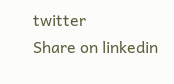twitter
Share on linkedin